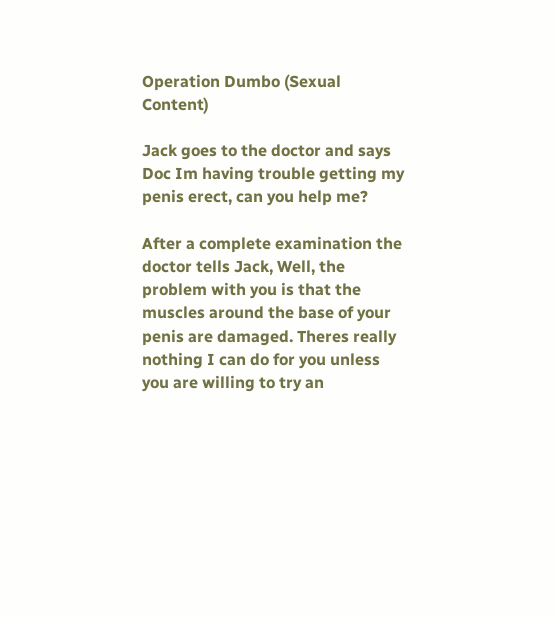Operation Dumbo (Sexual Content)

Jack goes to the doctor and says Doc Im having trouble getting my penis erect, can you help me?

After a complete examination the doctor tells Jack, Well, the problem with you is that the muscles around the base of your penis are damaged. Theres really nothing I can do for you unless you are willing to try an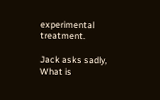experimental treatment.

Jack asks sadly, What is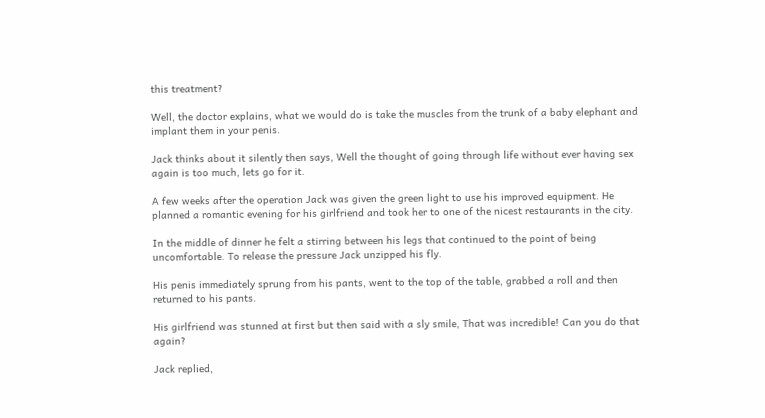this treatment?

Well, the doctor explains, what we would do is take the muscles from the trunk of a baby elephant and implant them in your penis.

Jack thinks about it silently then says, Well the thought of going through life without ever having sex again is too much, lets go for it.

A few weeks after the operation Jack was given the green light to use his improved equipment. He planned a romantic evening for his girlfriend and took her to one of the nicest restaurants in the city.

In the middle of dinner he felt a stirring between his legs that continued to the point of being uncomfortable. To release the pressure Jack unzipped his fly.

His penis immediately sprung from his pants, went to the top of the table, grabbed a roll and then returned to his pants.

His girlfriend was stunned at first but then said with a sly smile, That was incredible! Can you do that again?

Jack replied,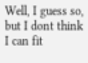Well, I guess so, but I dont think I can fit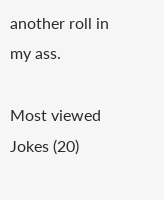another roll in my ass.

Most viewed Jokes (20)